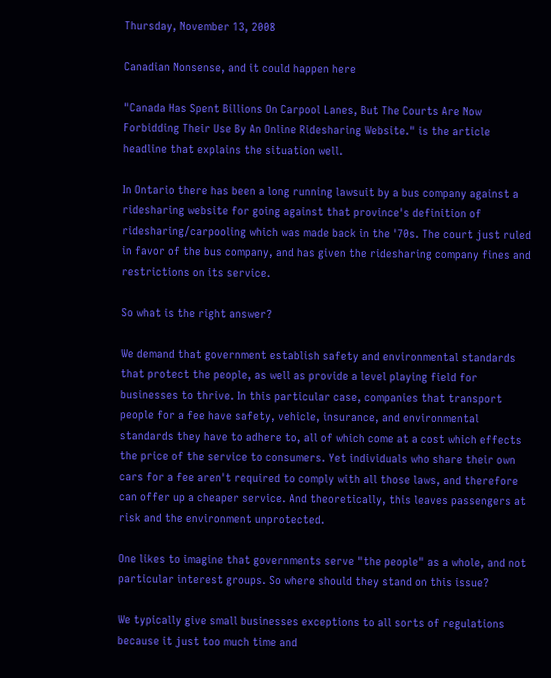Thursday, November 13, 2008

Canadian Nonsense, and it could happen here

"Canada Has Spent Billions On Carpool Lanes, But The Courts Are Now Forbidding Their Use By An Online Ridesharing Website." is the article headline that explains the situation well.

In Ontario there has been a long running lawsuit by a bus company against a ridesharing website for going against that province's definition of ridesharing/carpooling which was made back in the '70s. The court just ruled in favor of the bus company, and has given the ridesharing company fines and restrictions on its service.

So what is the right answer?

We demand that government establish safety and environmental standards that protect the people, as well as provide a level playing field for businesses to thrive. In this particular case, companies that transport people for a fee have safety, vehicle, insurance, and environmental standards they have to adhere to, all of which come at a cost which effects the price of the service to consumers. Yet individuals who share their own cars for a fee aren't required to comply with all those laws, and therefore can offer up a cheaper service. And theoretically, this leaves passengers at risk and the environment unprotected.

One likes to imagine that governments serve "the people" as a whole, and not particular interest groups. So where should they stand on this issue?

We typically give small businesses exceptions to all sorts of regulations because it just too much time and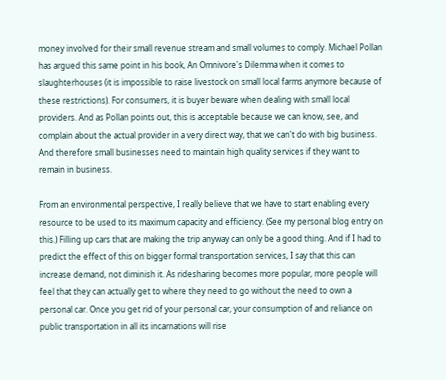money involved for their small revenue stream and small volumes to comply. Michael Pollan has argued this same point in his book, An Omnivore's Dilemma when it comes to slaughterhouses (it is impossible to raise livestock on small local farms anymore because of these restrictions). For consumers, it is buyer beware when dealing with small local providers. And as Pollan points out, this is acceptable because we can know, see, and complain about the actual provider in a very direct way, that we can't do with big business. And therefore small businesses need to maintain high quality services if they want to remain in business.

From an environmental perspective, I really believe that we have to start enabling every resource to be used to its maximum capacity and efficiency. (See my personal blog entry on this.) Filling up cars that are making the trip anyway can only be a good thing. And if I had to predict the effect of this on bigger formal transportation services, I say that this can increase demand, not diminish it. As ridesharing becomes more popular, more people will feel that they can actually get to where they need to go without the need to own a personal car. Once you get rid of your personal car, your consumption of and reliance on public transportation in all its incarnations will rise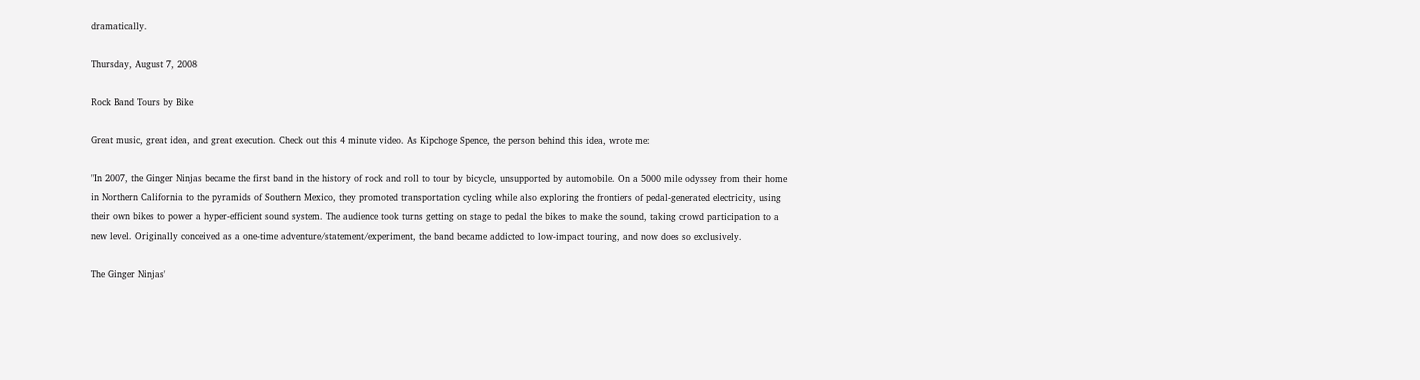dramatically.

Thursday, August 7, 2008

Rock Band Tours by Bike

Great music, great idea, and great execution. Check out this 4 minute video. As Kipchoge Spence, the person behind this idea, wrote me:

"In 2007, the Ginger Ninjas became the first band in the history of rock and roll to tour by bicycle, unsupported by automobile. On a 5000 mile odyssey from their home in Northern California to the pyramids of Southern Mexico, they promoted transportation cycling while also exploring the frontiers of pedal-generated electricity, using their own bikes to power a hyper-efficient sound system. The audience took turns getting on stage to pedal the bikes to make the sound, taking crowd participation to a new level. Originally conceived as a one-time adventure/statement/experiment, the band became addicted to low-impact touring, and now does so exclusively.

The Ginger Ninjas'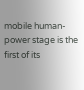mobile human-power stage is the first of its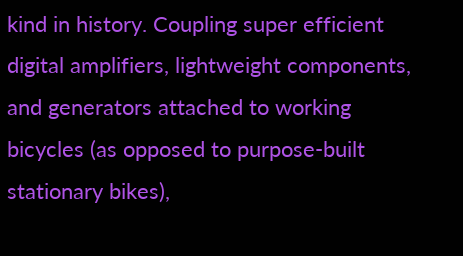kind in history. Coupling super efficient digital amplifiers, lightweight components, and generators attached to working bicycles (as opposed to purpose-built stationary bikes),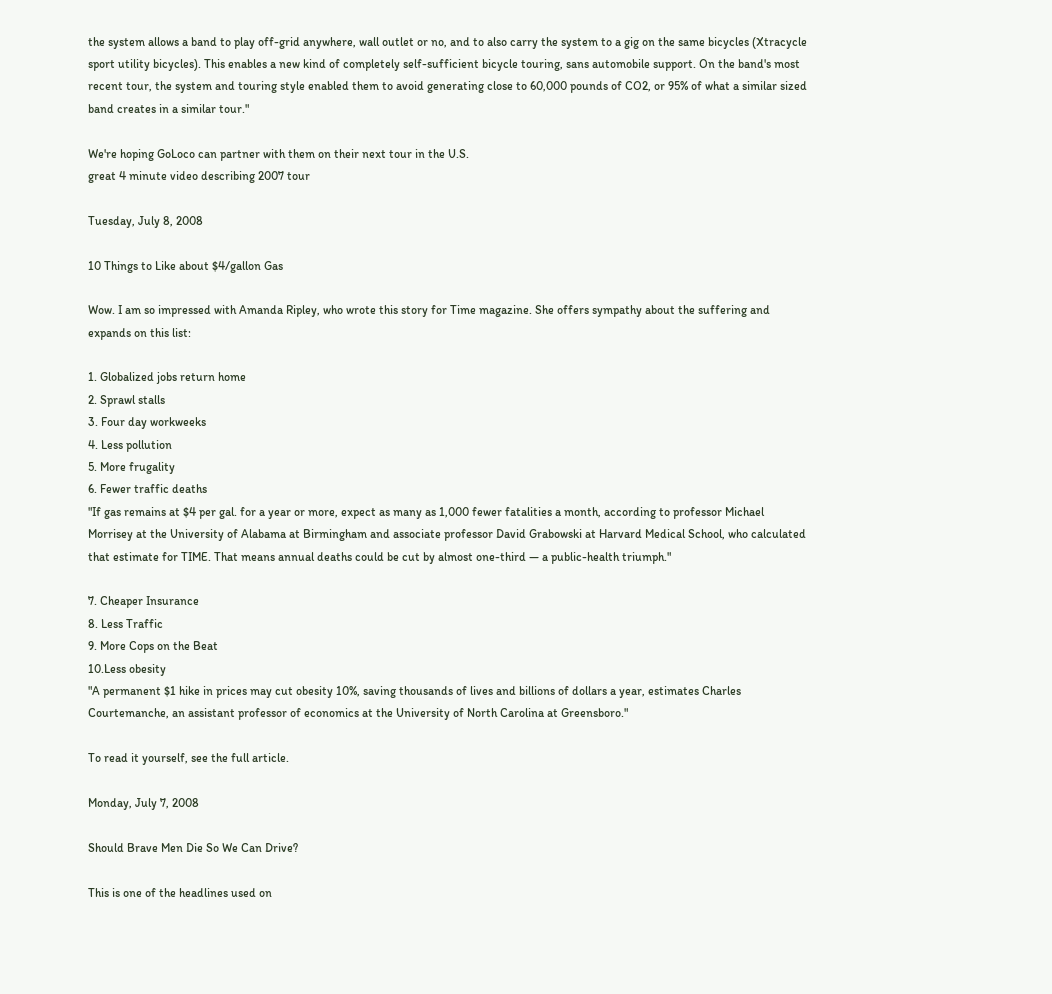the system allows a band to play off-grid anywhere, wall outlet or no, and to also carry the system to a gig on the same bicycles (Xtracycle sport utility bicycles). This enables a new kind of completely self-sufficient bicycle touring, sans automobile support. On the band's most recent tour, the system and touring style enabled them to avoid generating close to 60,000 pounds of CO2, or 95% of what a similar sized band creates in a similar tour."

We're hoping GoLoco can partner with them on their next tour in the U.S.
great 4 minute video describing 2007 tour

Tuesday, July 8, 2008

10 Things to Like about $4/gallon Gas

Wow. I am so impressed with Amanda Ripley, who wrote this story for Time magazine. She offers sympathy about the suffering and expands on this list:

1. Globalized jobs return home
2. Sprawl stalls
3. Four day workweeks
4. Less pollution
5. More frugality
6. Fewer traffic deaths
"If gas remains at $4 per gal. for a year or more, expect as many as 1,000 fewer fatalities a month, according to professor Michael Morrisey at the University of Alabama at Birmingham and associate professor David Grabowski at Harvard Medical School, who calculated that estimate for TIME. That means annual deaths could be cut by almost one-third — a public-health triumph."

7. Cheaper Insurance
8. Less Traffic
9. More Cops on the Beat
10.Less obesity
"A permanent $1 hike in prices may cut obesity 10%, saving thousands of lives and billions of dollars a year, estimates Charles Courtemanche, an assistant professor of economics at the University of North Carolina at Greensboro."

To read it yourself, see the full article.

Monday, July 7, 2008

Should Brave Men Die So We Can Drive?

This is one of the headlines used on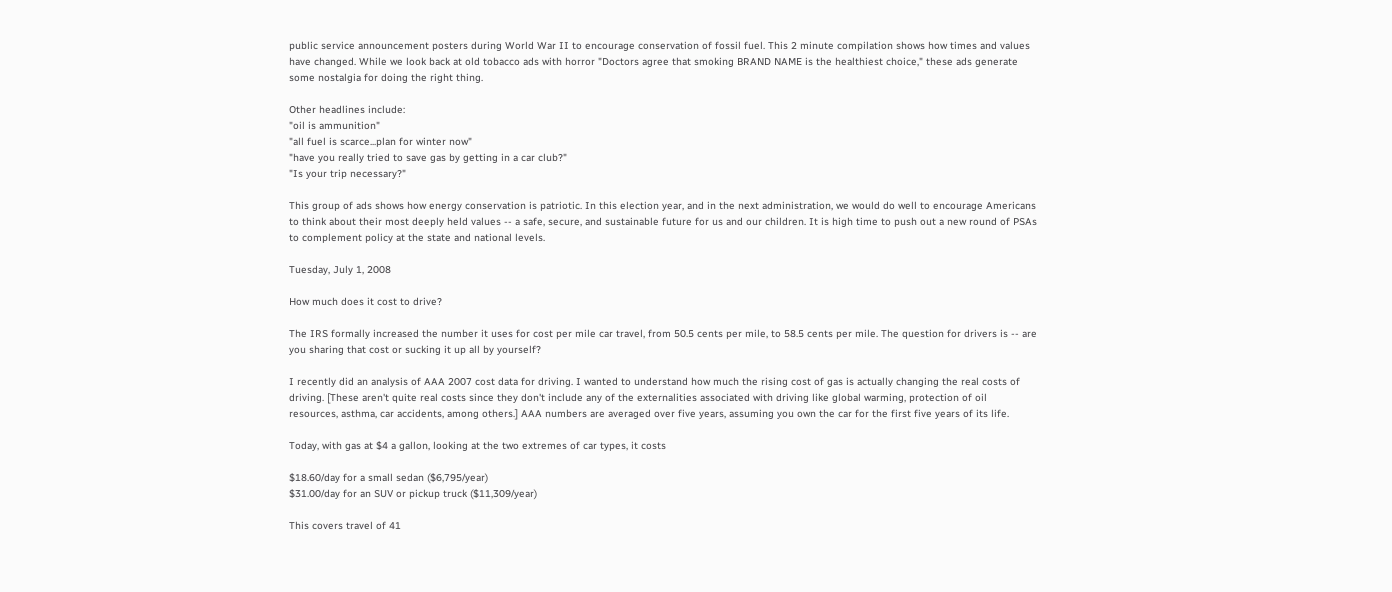public service announcement posters during World War II to encourage conservation of fossil fuel. This 2 minute compilation shows how times and values have changed. While we look back at old tobacco ads with horror "Doctors agree that smoking BRAND NAME is the healthiest choice," these ads generate some nostalgia for doing the right thing.

Other headlines include:
"oil is ammunition"
"all fuel is scarce...plan for winter now"
"have you really tried to save gas by getting in a car club?"
"Is your trip necessary?"

This group of ads shows how energy conservation is patriotic. In this election year, and in the next administration, we would do well to encourage Americans to think about their most deeply held values -- a safe, secure, and sustainable future for us and our children. It is high time to push out a new round of PSAs to complement policy at the state and national levels.

Tuesday, July 1, 2008

How much does it cost to drive?

The IRS formally increased the number it uses for cost per mile car travel, from 50.5 cents per mile, to 58.5 cents per mile. The question for drivers is -- are you sharing that cost or sucking it up all by yourself?

I recently did an analysis of AAA 2007 cost data for driving. I wanted to understand how much the rising cost of gas is actually changing the real costs of driving. [These aren't quite real costs since they don't include any of the externalities associated with driving like global warming, protection of oil resources, asthma, car accidents, among others.] AAA numbers are averaged over five years, assuming you own the car for the first five years of its life.

Today, with gas at $4 a gallon, looking at the two extremes of car types, it costs

$18.60/day for a small sedan ($6,795/year)
$31.00/day for an SUV or pickup truck ($11,309/year)

This covers travel of 41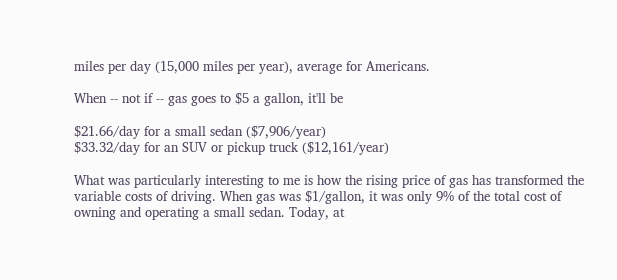miles per day (15,000 miles per year), average for Americans.

When -- not if -- gas goes to $5 a gallon, it'll be

$21.66/day for a small sedan ($7,906/year)
$33.32/day for an SUV or pickup truck ($12,161/year)

What was particularly interesting to me is how the rising price of gas has transformed the variable costs of driving. When gas was $1/gallon, it was only 9% of the total cost of owning and operating a small sedan. Today, at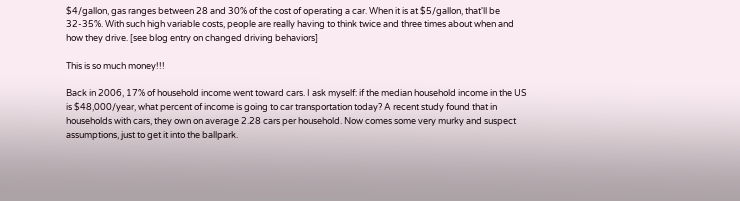$4/gallon, gas ranges between 28 and 30% of the cost of operating a car. When it is at $5/gallon, that'll be 32-35%. With such high variable costs, people are really having to think twice and three times about when and how they drive. [see blog entry on changed driving behaviors]

This is so much money!!!

Back in 2006, 17% of household income went toward cars. I ask myself: if the median household income in the US is $48,000/year, what percent of income is going to car transportation today? A recent study found that in households with cars, they own on average 2.28 cars per household. Now comes some very murky and suspect assumptions, just to get it into the ballpark.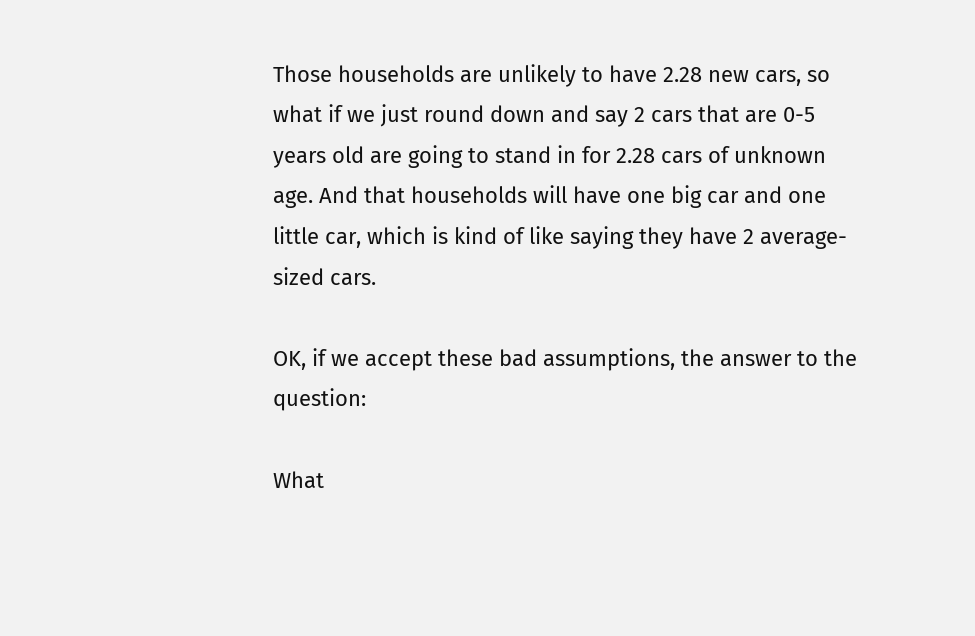Those households are unlikely to have 2.28 new cars, so what if we just round down and say 2 cars that are 0-5 years old are going to stand in for 2.28 cars of unknown age. And that households will have one big car and one little car, which is kind of like saying they have 2 average-sized cars.

OK, if we accept these bad assumptions, the answer to the question:

What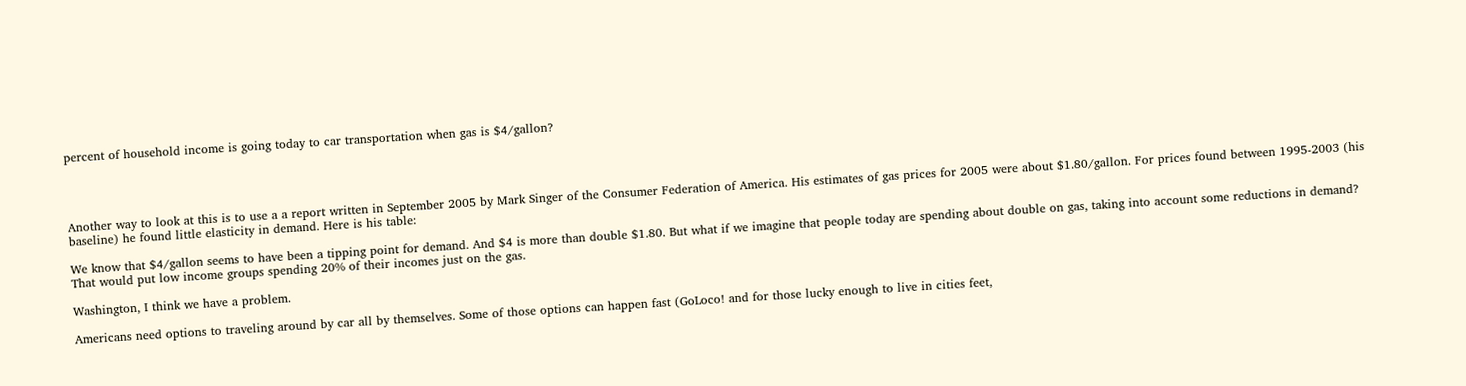percent of household income is going today to car transportation when gas is $4/gallon?




Another way to look at this is to use a a report written in September 2005 by Mark Singer of the Consumer Federation of America. His estimates of gas prices for 2005 were about $1.80/gallon. For prices found between 1995-2003 (his baseline) he found little elasticity in demand. Here is his table:

We know that $4/gallon seems to have been a tipping point for demand. And $4 is more than double $1.80. But what if we imagine that people today are spending about double on gas, taking into account some reductions in demand? That would put low income groups spending 20% of their incomes just on the gas.

Washington, I think we have a problem.

Americans need options to traveling around by car all by themselves. Some of those options can happen fast (GoLoco! and for those lucky enough to live in cities feet,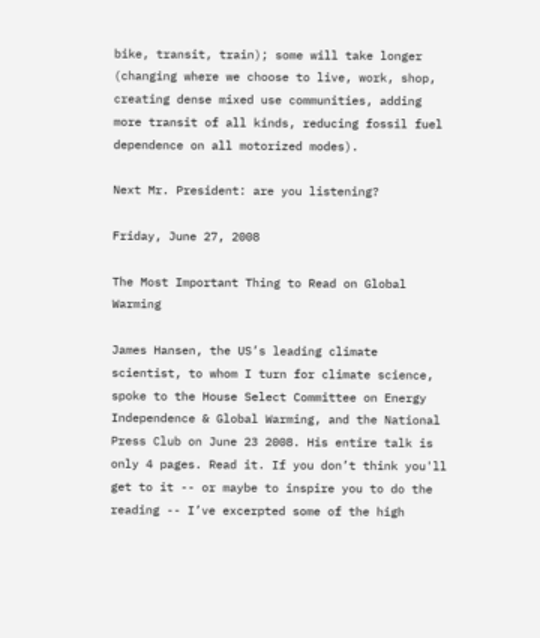bike, transit, train); some will take longer (changing where we choose to live, work, shop, creating dense mixed use communities, adding more transit of all kinds, reducing fossil fuel dependence on all motorized modes).

Next Mr. President: are you listening?

Friday, June 27, 2008

The Most Important Thing to Read on Global Warming

James Hansen, the US’s leading climate scientist, to whom I turn for climate science, spoke to the House Select Committee on Energy Independence & Global Warming, and the National Press Club on June 23 2008. His entire talk is only 4 pages. Read it. If you don’t think you'll get to it -- or maybe to inspire you to do the reading -- I’ve excerpted some of the high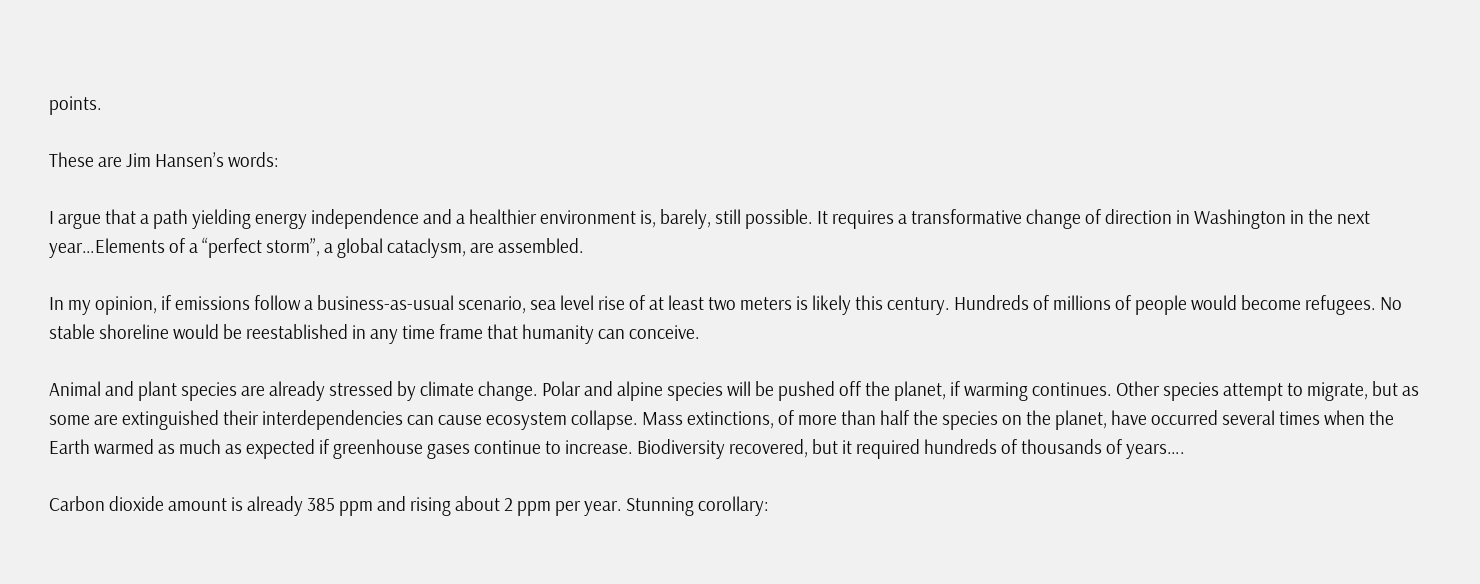points.

These are Jim Hansen’s words:

I argue that a path yielding energy independence and a healthier environment is, barely, still possible. It requires a transformative change of direction in Washington in the next year…Elements of a “perfect storm”, a global cataclysm, are assembled.

In my opinion, if emissions follow a business-as-usual scenario, sea level rise of at least two meters is likely this century. Hundreds of millions of people would become refugees. No stable shoreline would be reestablished in any time frame that humanity can conceive.

Animal and plant species are already stressed by climate change. Polar and alpine species will be pushed off the planet, if warming continues. Other species attempt to migrate, but as some are extinguished their interdependencies can cause ecosystem collapse. Mass extinctions, of more than half the species on the planet, have occurred several times when the Earth warmed as much as expected if greenhouse gases continue to increase. Biodiversity recovered, but it required hundreds of thousands of years….

Carbon dioxide amount is already 385 ppm and rising about 2 ppm per year. Stunning corollary: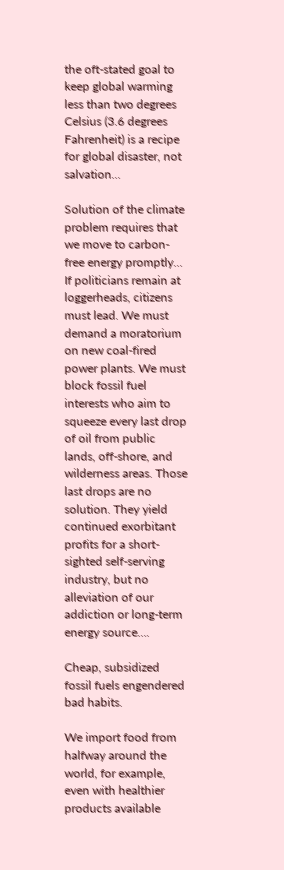the oft-stated goal to keep global warming less than two degrees Celsius (3.6 degrees Fahrenheit) is a recipe for global disaster, not salvation…

Solution of the climate problem requires that we move to carbon-free energy promptly… If politicians remain at loggerheads, citizens must lead. We must demand a moratorium on new coal-fired power plants. We must block fossil fuel interests who aim to squeeze every last drop of oil from public lands, off-shore, and wilderness areas. Those last drops are no solution. They yield continued exorbitant profits for a short-sighted self-serving industry, but no alleviation of our addiction or long-term energy source….

Cheap, subsidized fossil fuels engendered bad habits.

We import food from halfway around the world, for example, even with healthier products available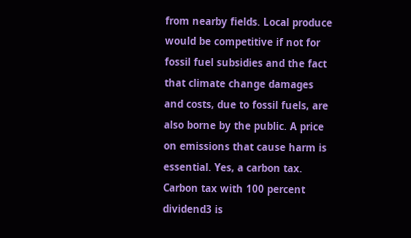from nearby fields. Local produce would be competitive if not for fossil fuel subsidies and the fact that climate change damages and costs, due to fossil fuels, are also borne by the public. A price on emissions that cause harm is essential. Yes, a carbon tax. Carbon tax with 100 percent dividend3 is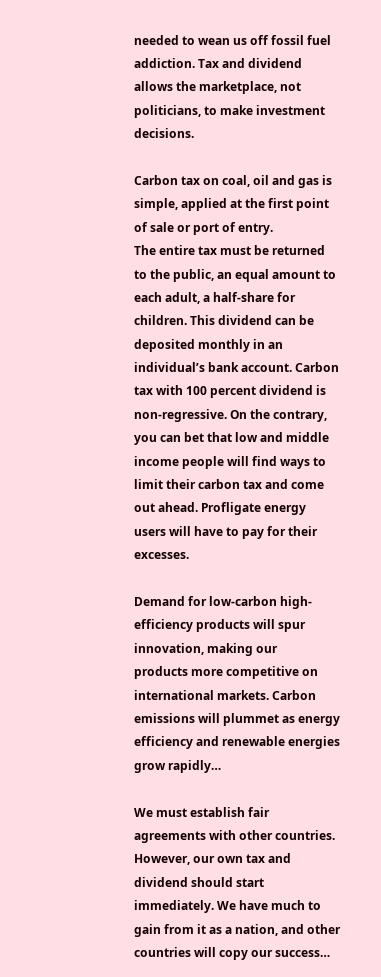needed to wean us off fossil fuel addiction. Tax and dividend allows the marketplace, not politicians, to make investment decisions.

Carbon tax on coal, oil and gas is simple, applied at the first point of sale or port of entry.
The entire tax must be returned to the public, an equal amount to each adult, a half-share for children. This dividend can be deposited monthly in an individual’s bank account. Carbon tax with 100 percent dividend is non-regressive. On the contrary, you can bet that low and middle income people will find ways to limit their carbon tax and come out ahead. Profligate energy users will have to pay for their excesses.

Demand for low-carbon high-efficiency products will spur innovation, making our
products more competitive on international markets. Carbon emissions will plummet as energy efficiency and renewable energies grow rapidly…

We must establish fair agreements with other countries. However, our own tax and
dividend should start immediately. We have much to gain from it as a nation, and other countries will copy our success…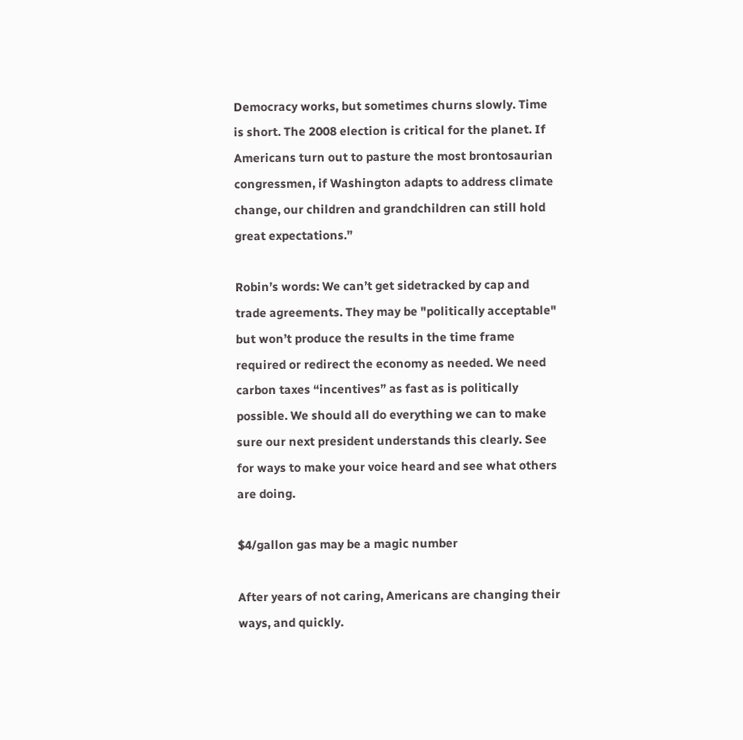Democracy works, but sometimes churns slowly. Time is short. The 2008 election is critical for the planet. If Americans turn out to pasture the most brontosaurian congressmen, if Washington adapts to address climate change, our children and grandchildren can still hold great expectations.”

Robin’s words: We can’t get sidetracked by cap and trade agreements. They may be "politically acceptable" but won’t produce the results in the time frame required or redirect the economy as needed. We need carbon taxes “incentives” as fast as is politically possible. We should all do everything we can to make sure our next president understands this clearly. See for ways to make your voice heard and see what others are doing.

$4/gallon gas may be a magic number

After years of not caring, Americans are changing their ways, and quickly.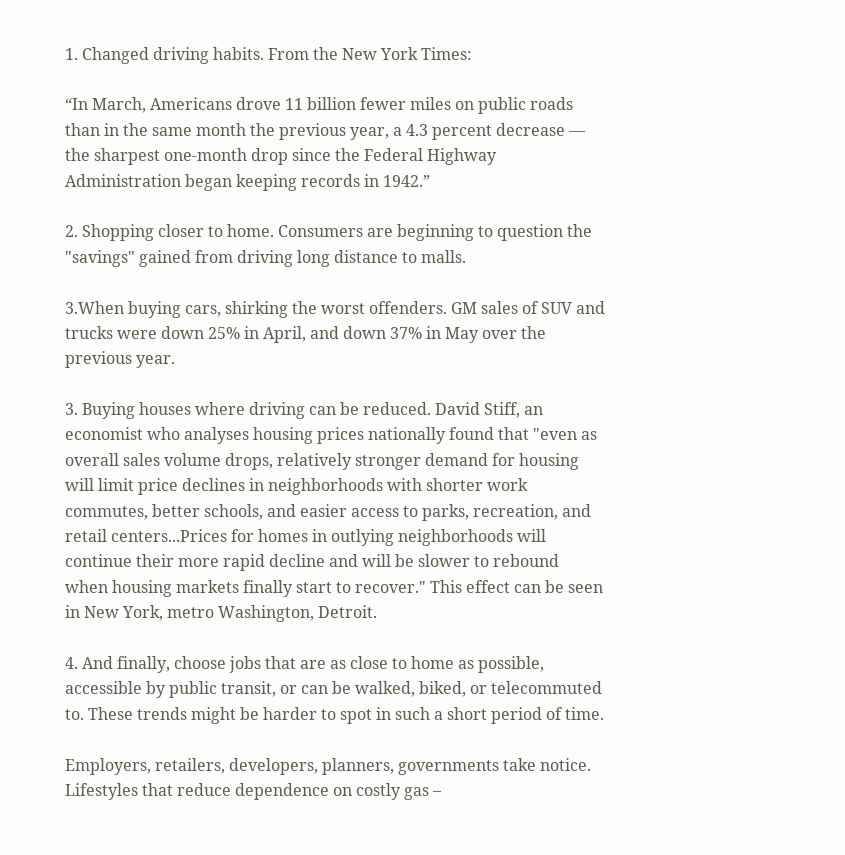1. Changed driving habits. From the New York Times:

“In March, Americans drove 11 billion fewer miles on public roads than in the same month the previous year, a 4.3 percent decrease — the sharpest one-month drop since the Federal Highway Administration began keeping records in 1942.”

2. Shopping closer to home. Consumers are beginning to question the "savings" gained from driving long distance to malls.

3.When buying cars, shirking the worst offenders. GM sales of SUV and trucks were down 25% in April, and down 37% in May over the previous year.

3. Buying houses where driving can be reduced. David Stiff, an economist who analyses housing prices nationally found that "even as overall sales volume drops, relatively stronger demand for housing will limit price declines in neighborhoods with shorter work commutes, better schools, and easier access to parks, recreation, and retail centers...Prices for homes in outlying neighborhoods will continue their more rapid decline and will be slower to rebound when housing markets finally start to recover." This effect can be seen in New York, metro Washington, Detroit.

4. And finally, choose jobs that are as close to home as possible, accessible by public transit, or can be walked, biked, or telecommuted to. These trends might be harder to spot in such a short period of time.

Employers, retailers, developers, planners, governments take notice. Lifestyles that reduce dependence on costly gas –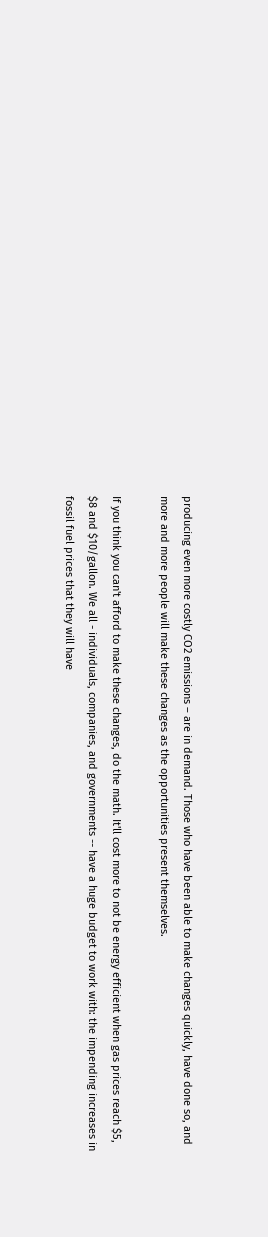producing even more costly CO2 emissions – are in demand. Those who have been able to make changes quickly, have done so, and more and more people will make these changes as the opportunities present themselves.

If you think you can't afford to make these changes, do the math. It'll cost more to not be energy efficient when gas prices reach $5, $8 and $10/gallon. We all - individuals, companies, and governments -- have a huge budget to work with: the impending increases in fossil fuel prices that they will have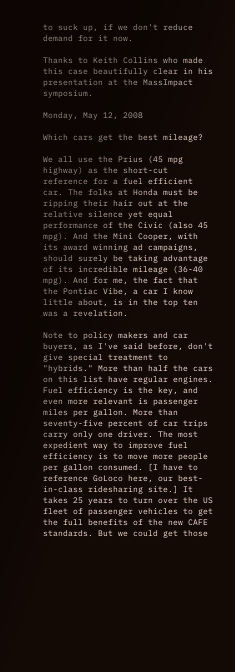to suck up, if we don't reduce demand for it now.

Thanks to Keith Collins who made this case beautifully clear in his presentation at the MassImpact symposium.

Monday, May 12, 2008

Which cars get the best mileage?

We all use the Prius (45 mpg highway) as the short-cut reference for a fuel efficient car. The folks at Honda must be ripping their hair out at the relative silence yet equal performance of the Civic (also 45 mpg). And the Mini Cooper, with its award winning ad campaigns, should surely be taking advantage of its incredible mileage (36-40 mpg). And for me, the fact that the Pontiac Vibe, a car I know little about, is in the top ten was a revelation.

Note to policy makers and car buyers, as I've said before, don't give special treatment to "hybrids." More than half the cars on this list have regular engines. Fuel efficiency is the key, and even more relevant is passenger miles per gallon. More than seventy-five percent of car trips carry only one driver. The most expedient way to improve fuel efficiency is to move more people per gallon consumed. [I have to reference GoLoco here, our best-in-class ridesharing site.] It takes 25 years to turn over the US fleet of passenger vehicles to get the full benefits of the new CAFE standards. But we could get those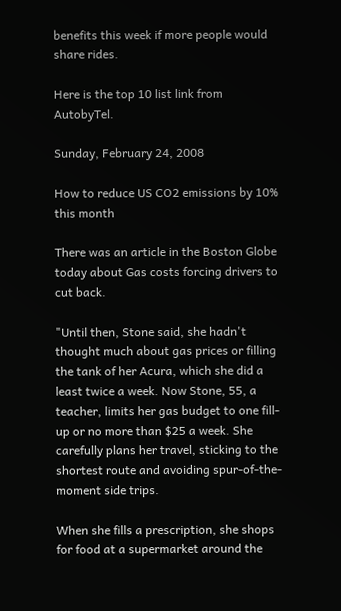benefits this week if more people would share rides.

Here is the top 10 list link from AutobyTel.

Sunday, February 24, 2008

How to reduce US CO2 emissions by 10% this month

There was an article in the Boston Globe today about Gas costs forcing drivers to cut back.

"Until then, Stone said, she hadn't thought much about gas prices or filling the tank of her Acura, which she did a least twice a week. Now Stone, 55, a teacher, limits her gas budget to one fill-up or no more than $25 a week. She carefully plans her travel, sticking to the shortest route and avoiding spur-of-the-moment side trips.

When she fills a prescription, she shops for food at a supermarket around the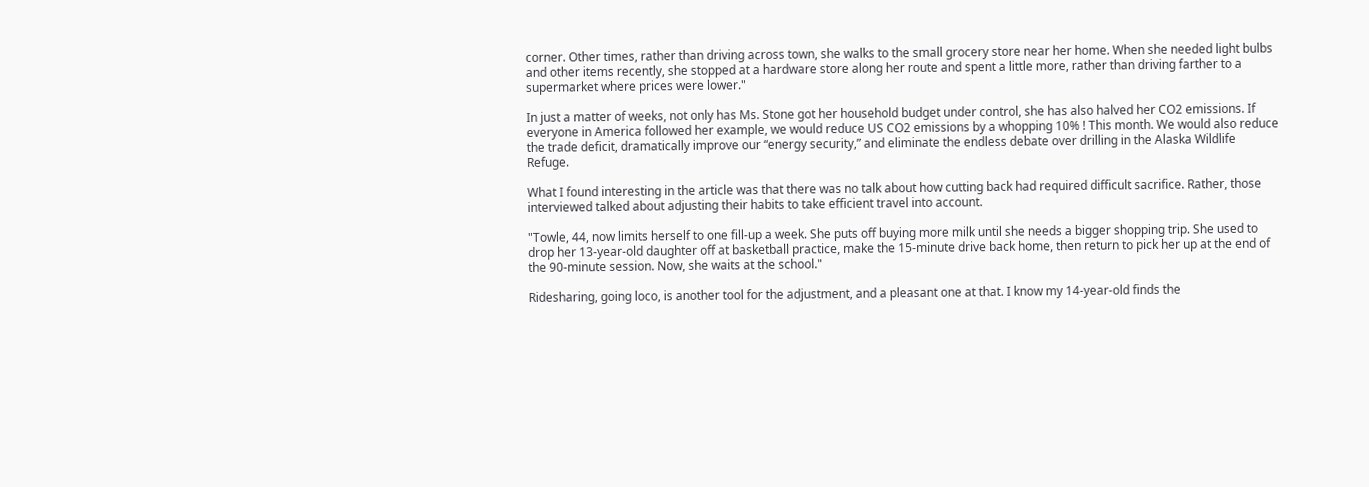corner. Other times, rather than driving across town, she walks to the small grocery store near her home. When she needed light bulbs and other items recently, she stopped at a hardware store along her route and spent a little more, rather than driving farther to a supermarket where prices were lower."

In just a matter of weeks, not only has Ms. Stone got her household budget under control, she has also halved her CO2 emissions. If everyone in America followed her example, we would reduce US CO2 emissions by a whopping 10% ! This month. We would also reduce the trade deficit, dramatically improve our “energy security,” and eliminate the endless debate over drilling in the Alaska Wildlife Refuge.

What I found interesting in the article was that there was no talk about how cutting back had required difficult sacrifice. Rather, those interviewed talked about adjusting their habits to take efficient travel into account.

"Towle, 44, now limits herself to one fill-up a week. She puts off buying more milk until she needs a bigger shopping trip. She used to drop her 13-year-old daughter off at basketball practice, make the 15-minute drive back home, then return to pick her up at the end of the 90-minute session. Now, she waits at the school."

Ridesharing, going loco, is another tool for the adjustment, and a pleasant one at that. I know my 14-year-old finds the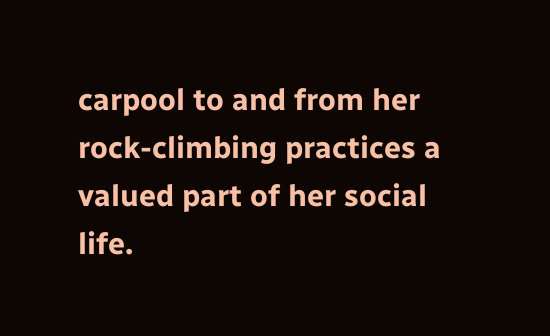carpool to and from her rock-climbing practices a valued part of her social life.